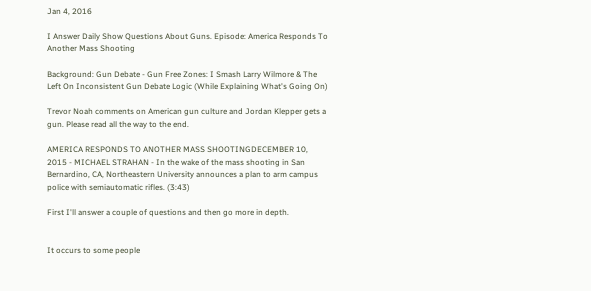Jan 4, 2016

I Answer Daily Show Questions About Guns. Episode: America Responds To Another Mass Shooting

Background: Gun Debate - Gun Free Zones: I Smash Larry Wilmore & The Left On Inconsistent Gun Debate Logic (While Explaining What's Going On)

Trevor Noah comments on American gun culture and Jordan Klepper gets a gun. Please read all the way to the end.

AMERICA RESPONDS TO ANOTHER MASS SHOOTINGDECEMBER 10, 2015 - MICHAEL STRAHAN - In the wake of the mass shooting in San Bernardino, CA, Northeastern University announces a plan to arm campus police with semiautomatic rifles. (3:43)

First I'll answer a couple of questions and then go more in depth.


It occurs to some people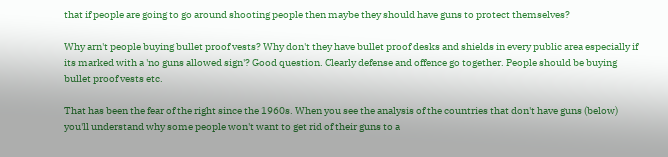that if people are going to go around shooting people then maybe they should have guns to protect themselves?

Why arn't people buying bullet proof vests? Why don't they have bullet proof desks and shields in every public area especially if its marked with a 'no guns allowed sign'? Good question. Clearly defense and offence go together. People should be buying bullet proof vests etc.

That has been the fear of the right since the 1960s. When you see the analysis of the countries that don't have guns (below) you'll understand why some people won't want to get rid of their guns to a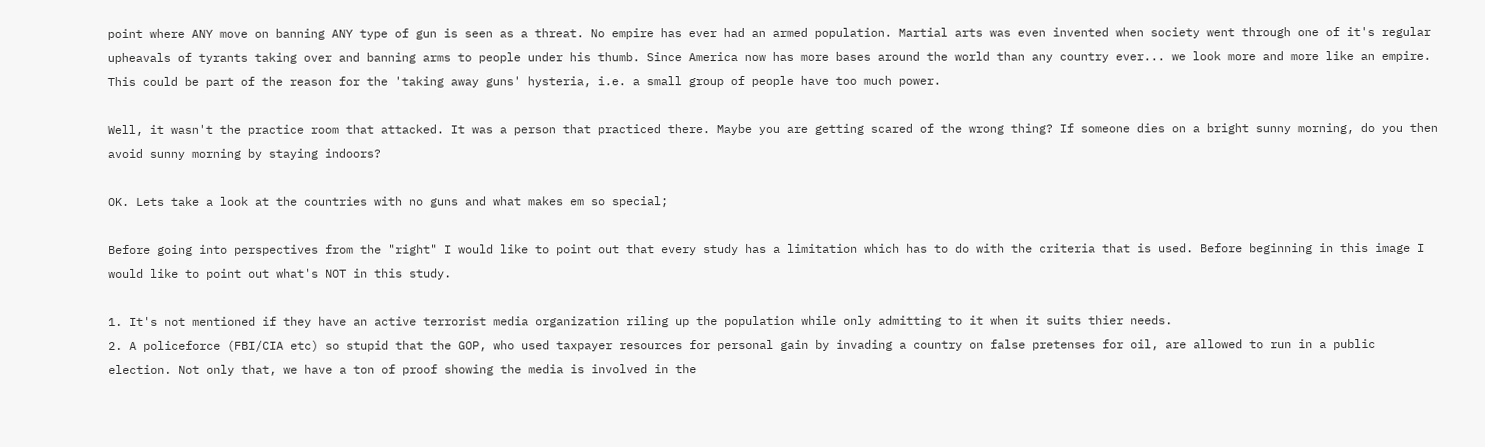point where ANY move on banning ANY type of gun is seen as a threat. No empire has ever had an armed population. Martial arts was even invented when society went through one of it's regular upheavals of tyrants taking over and banning arms to people under his thumb. Since America now has more bases around the world than any country ever... we look more and more like an empire. This could be part of the reason for the 'taking away guns' hysteria, i.e. a small group of people have too much power.

Well, it wasn't the practice room that attacked. It was a person that practiced there. Maybe you are getting scared of the wrong thing? If someone dies on a bright sunny morning, do you then avoid sunny morning by staying indoors?

OK. Lets take a look at the countries with no guns and what makes em so special;

Before going into perspectives from the "right" I would like to point out that every study has a limitation which has to do with the criteria that is used. Before beginning in this image I would like to point out what's NOT in this study.

1. It's not mentioned if they have an active terrorist media organization riling up the population while only admitting to it when it suits thier needs.
2. A policeforce (FBI/CIA etc) so stupid that the GOP, who used taxpayer resources for personal gain by invading a country on false pretenses for oil, are allowed to run in a public election. Not only that, we have a ton of proof showing the media is involved in the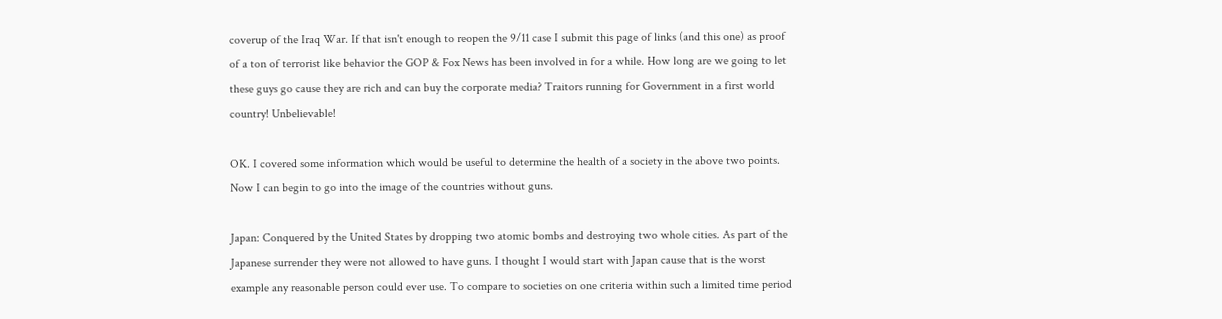coverup of the Iraq War. If that isn't enough to reopen the 9/11 case I submit this page of links (and this one) as proof of a ton of terrorist like behavior the GOP & Fox News has been involved in for a while. How long are we going to let these guys go cause they are rich and can buy the corporate media? Traitors running for Government in a first world country! Unbelievable!

OK. I covered some information which would be useful to determine the health of a society in the above two points. Now I can begin to go into the image of the countries without guns.

Japan: Conquered by the United States by dropping two atomic bombs and destroying two whole cities. As part of the Japanese surrender they were not allowed to have guns. I thought I would start with Japan cause that is the worst example any reasonable person could ever use. To compare to societies on one criteria within such a limited time period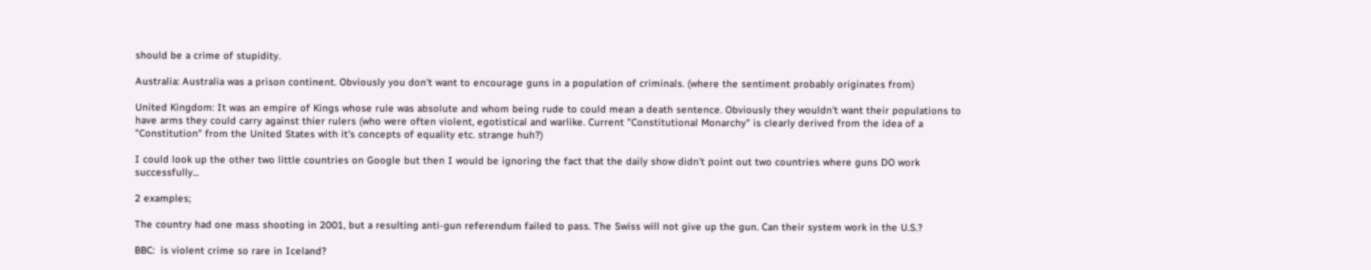should be a crime of stupidity.

Australia: Australia was a prison continent. Obviously you don't want to encourage guns in a population of criminals. (where the sentiment probably originates from)

United Kingdom: It was an empire of Kings whose rule was absolute and whom being rude to could mean a death sentence. Obviously they wouldn't want their populations to have arms they could carry against thier rulers (who were often violent, egotistical and warlike. Current "Constitutional Monarchy" is clearly derived from the idea of a "Constitution" from the United States with it's concepts of equality etc. strange huh?)

I could look up the other two little countries on Google but then I would be ignoring the fact that the daily show didn't point out two countries where guns DO work successfully...

2 examples;

The country had one mass shooting in 2001, but a resulting anti-gun referendum failed to pass. The Swiss will not give up the gun. Can their system work in the U.S.?

BBC:  is violent crime so rare in Iceland?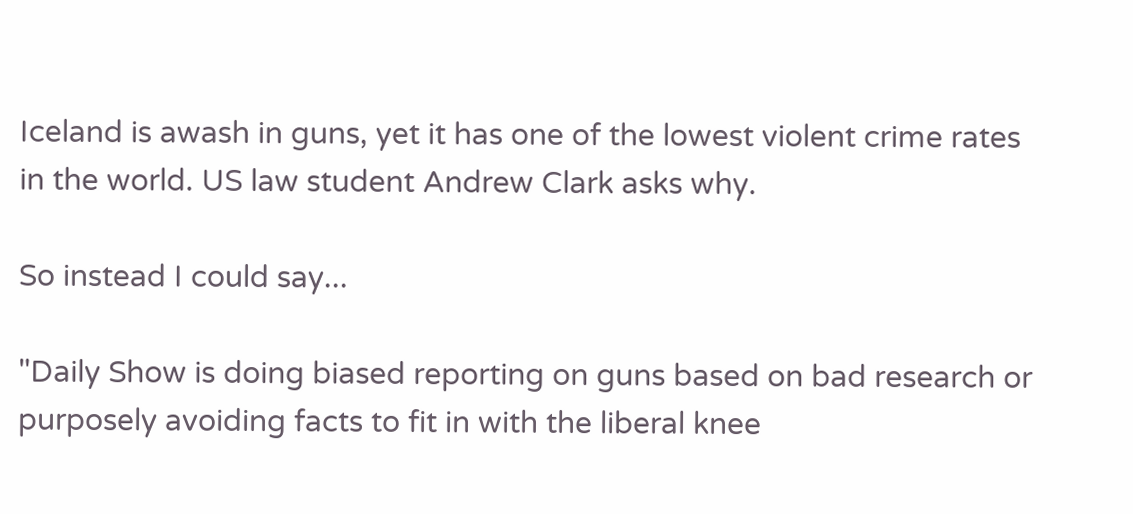Iceland is awash in guns, yet it has one of the lowest violent crime rates in the world. US law student Andrew Clark asks why.

So instead I could say...

"Daily Show is doing biased reporting on guns based on bad research or purposely avoiding facts to fit in with the liberal knee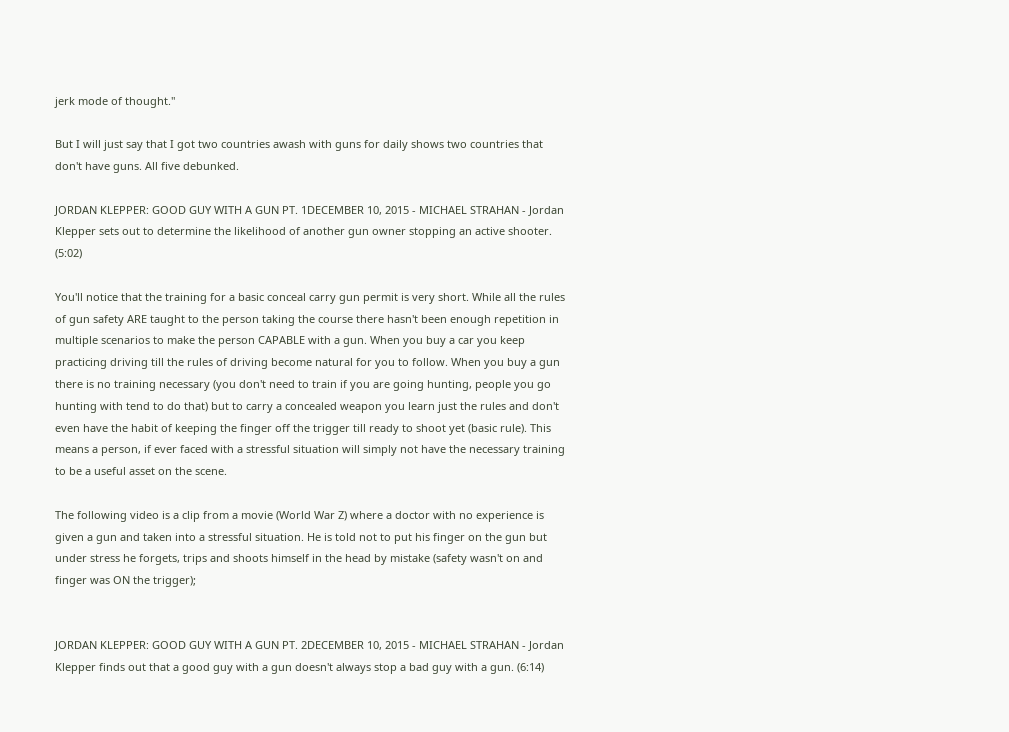jerk mode of thought."

But I will just say that I got two countries awash with guns for daily shows two countries that don't have guns. All five debunked.

JORDAN KLEPPER: GOOD GUY WITH A GUN PT. 1DECEMBER 10, 2015 - MICHAEL STRAHAN - Jordan Klepper sets out to determine the likelihood of another gun owner stopping an active shooter. (5:02)

You'll notice that the training for a basic conceal carry gun permit is very short. While all the rules of gun safety ARE taught to the person taking the course there hasn't been enough repetition in multiple scenarios to make the person CAPABLE with a gun. When you buy a car you keep practicing driving till the rules of driving become natural for you to follow. When you buy a gun there is no training necessary (you don't need to train if you are going hunting, people you go hunting with tend to do that) but to carry a concealed weapon you learn just the rules and don't even have the habit of keeping the finger off the trigger till ready to shoot yet (basic rule). This means a person, if ever faced with a stressful situation will simply not have the necessary training to be a useful asset on the scene.

The following video is a clip from a movie (World War Z) where a doctor with no experience is given a gun and taken into a stressful situation. He is told not to put his finger on the gun but under stress he forgets, trips and shoots himself in the head by mistake (safety wasn't on and finger was ON the trigger);


JORDAN KLEPPER: GOOD GUY WITH A GUN PT. 2DECEMBER 10, 2015 - MICHAEL STRAHAN - Jordan Klepper finds out that a good guy with a gun doesn't always stop a bad guy with a gun. (6:14)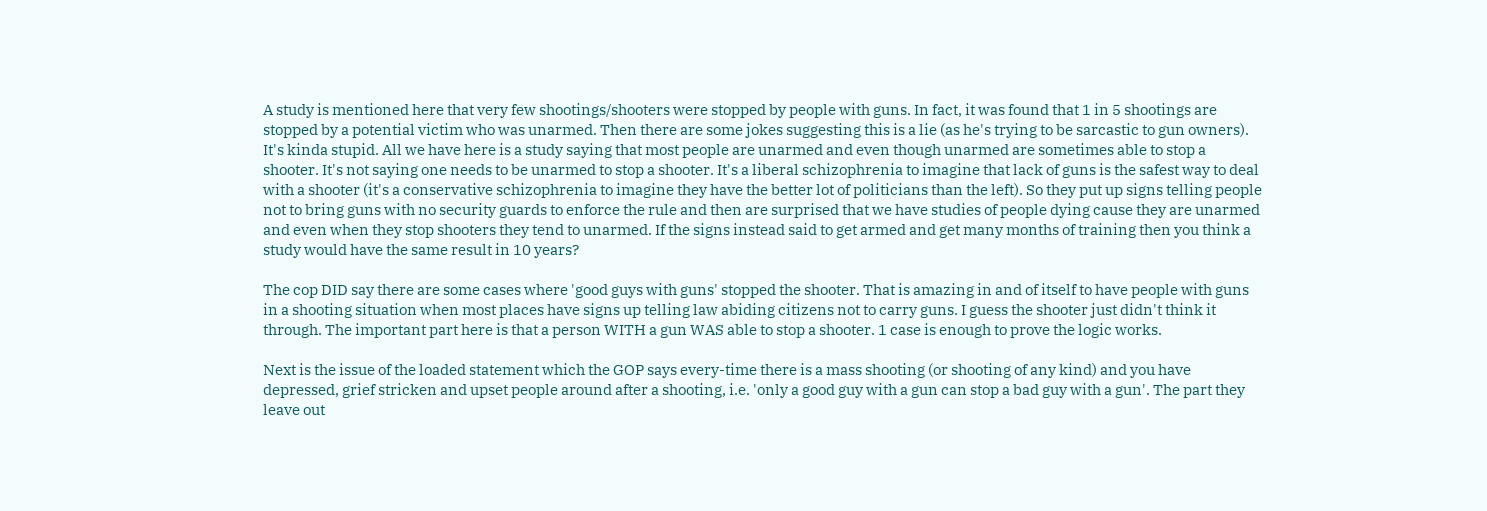A study is mentioned here that very few shootings/shooters were stopped by people with guns. In fact, it was found that 1 in 5 shootings are stopped by a potential victim who was unarmed. Then there are some jokes suggesting this is a lie (as he's trying to be sarcastic to gun owners). It's kinda stupid. All we have here is a study saying that most people are unarmed and even though unarmed are sometimes able to stop a shooter. It's not saying one needs to be unarmed to stop a shooter. It's a liberal schizophrenia to imagine that lack of guns is the safest way to deal with a shooter (it's a conservative schizophrenia to imagine they have the better lot of politicians than the left). So they put up signs telling people not to bring guns with no security guards to enforce the rule and then are surprised that we have studies of people dying cause they are unarmed and even when they stop shooters they tend to unarmed. If the signs instead said to get armed and get many months of training then you think a study would have the same result in 10 years?

The cop DID say there are some cases where 'good guys with guns' stopped the shooter. That is amazing in and of itself to have people with guns in a shooting situation when most places have signs up telling law abiding citizens not to carry guns. I guess the shooter just didn't think it through. The important part here is that a person WITH a gun WAS able to stop a shooter. 1 case is enough to prove the logic works.

Next is the issue of the loaded statement which the GOP says every-time there is a mass shooting (or shooting of any kind) and you have depressed, grief stricken and upset people around after a shooting, i.e. 'only a good guy with a gun can stop a bad guy with a gun'. The part they leave out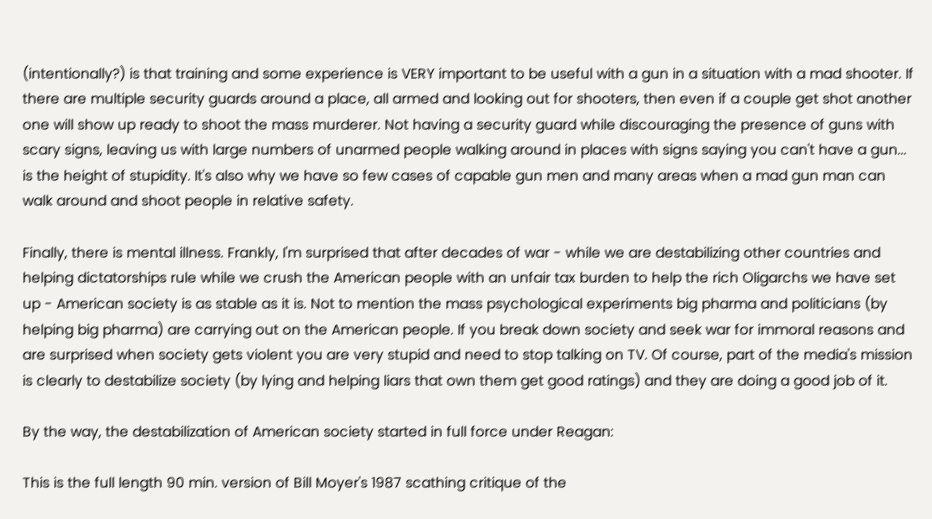(intentionally?) is that training and some experience is VERY important to be useful with a gun in a situation with a mad shooter. If there are multiple security guards around a place, all armed and looking out for shooters, then even if a couple get shot another one will show up ready to shoot the mass murderer. Not having a security guard while discouraging the presence of guns with scary signs, leaving us with large numbers of unarmed people walking around in places with signs saying you can't have a gun... is the height of stupidity. It's also why we have so few cases of capable gun men and many areas when a mad gun man can walk around and shoot people in relative safety.

Finally, there is mental illness. Frankly, I'm surprised that after decades of war - while we are destabilizing other countries and helping dictatorships rule while we crush the American people with an unfair tax burden to help the rich Oligarchs we have set up - American society is as stable as it is. Not to mention the mass psychological experiments big pharma and politicians (by helping big pharma) are carrying out on the American people. If you break down society and seek war for immoral reasons and are surprised when society gets violent you are very stupid and need to stop talking on TV. Of course, part of the media's mission is clearly to destabilize society (by lying and helping liars that own them get good ratings) and they are doing a good job of it.

By the way, the destabilization of American society started in full force under Reagan:

This is the full length 90 min. version of Bill Moyer's 1987 scathing critique of the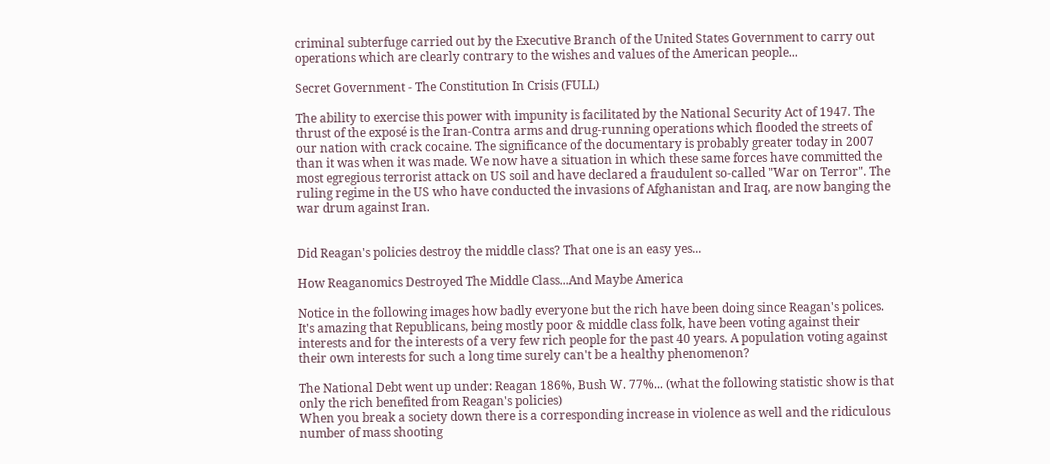criminal subterfuge carried out by the Executive Branch of the United States Government to carry out operations which are clearly contrary to the wishes and values of the American people...

Secret Government - The Constitution In Crisis (FULL)

The ability to exercise this power with impunity is facilitated by the National Security Act of 1947. The thrust of the exposé is the Iran-Contra arms and drug-running operations which flooded the streets of our nation with crack cocaine. The significance of the documentary is probably greater today in 2007 than it was when it was made. We now have a situation in which these same forces have committed the most egregious terrorist attack on US soil and have declared a fraudulent so-called "War on Terror". The ruling regime in the US who have conducted the invasions of Afghanistan and Iraq, are now banging the war drum against Iran.


Did Reagan's policies destroy the middle class? That one is an easy yes...

How Reaganomics Destroyed The Middle Class...And Maybe America

Notice in the following images how badly everyone but the rich have been doing since Reagan's polices. It's amazing that Republicans, being mostly poor & middle class folk, have been voting against their interests and for the interests of a very few rich people for the past 40 years. A population voting against their own interests for such a long time surely can't be a healthy phenomenon?

The National Debt went up under: Reagan 186%, Bush W. 77%... (what the following statistic show is that only the rich benefited from Reagan's policies)
When you break a society down there is a corresponding increase in violence as well and the ridiculous number of mass shooting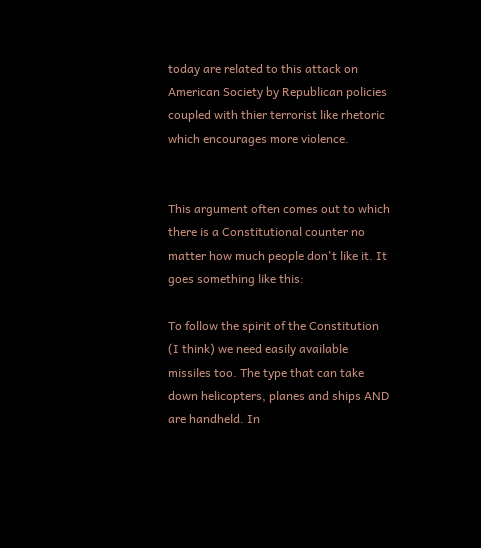today are related to this attack on American Society by Republican policies coupled with thier terrorist like rhetoric which encourages more violence.


This argument often comes out to which there is a Constitutional counter no matter how much people don't like it. It goes something like this:

To follow the spirit of the Constitution (I think) we need easily available missiles too. The type that can take down helicopters, planes and ships AND are handheld. In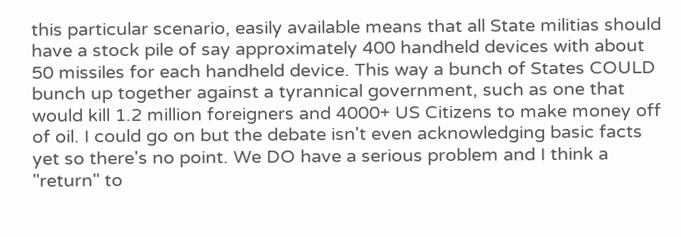this particular scenario, easily available means that all State militias should have a stock pile of say approximately 400 handheld devices with about 50 missiles for each handheld device. This way a bunch of States COULD bunch up together against a tyrannical government, such as one that would kill 1.2 million foreigners and 4000+ US Citizens to make money off of oil. I could go on but the debate isn't even acknowledging basic facts yet so there's no point. We DO have a serious problem and I think a "return" to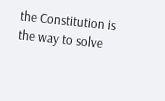the Constitution is the way to solve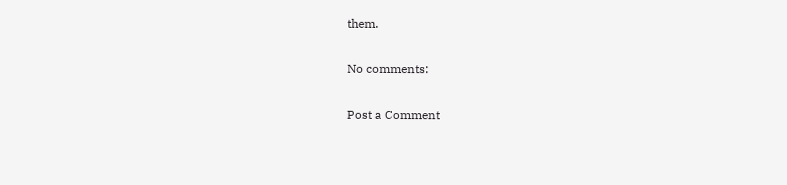them.

No comments:

Post a Comment